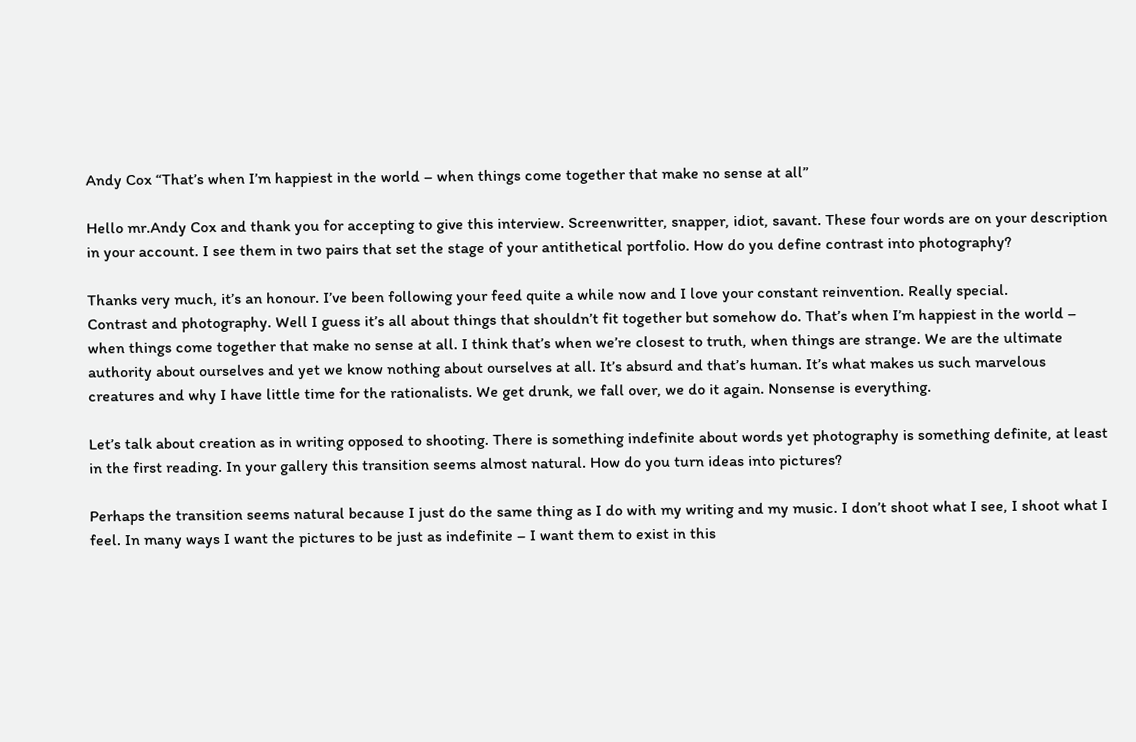Andy Cox “That’s when I’m happiest in the world – when things come together that make no sense at all”

Hello mr.Andy Cox and thank you for accepting to give this interview. Screenwritter, snapper, idiot, savant. These four words are on your description in your account. I see them in two pairs that set the stage of your antithetical portfolio. How do you define contrast into photography?

Thanks very much, it’s an honour. I’ve been following your feed quite a while now and I love your constant reinvention. Really special.
Contrast and photography. Well I guess it’s all about things that shouldn’t fit together but somehow do. That’s when I’m happiest in the world – when things come together that make no sense at all. I think that’s when we’re closest to truth, when things are strange. We are the ultimate authority about ourselves and yet we know nothing about ourselves at all. It’s absurd and that’s human. It’s what makes us such marvelous creatures and why I have little time for the rationalists. We get drunk, we fall over, we do it again. Nonsense is everything.

Let’s talk about creation as in writing opposed to shooting. There is something indefinite about words yet photography is something definite, at least in the first reading. In your gallery this transition seems almost natural. How do you turn ideas into pictures?

Perhaps the transition seems natural because I just do the same thing as I do with my writing and my music. I don’t shoot what I see, I shoot what I feel. In many ways I want the pictures to be just as indefinite – I want them to exist in this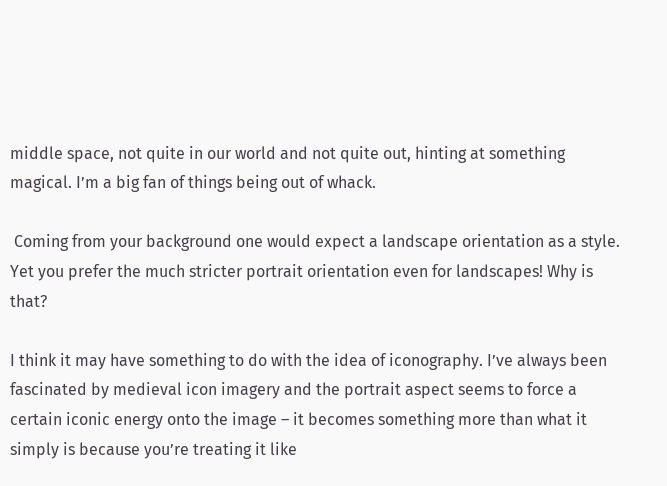middle space, not quite in our world and not quite out, hinting at something magical. I’m a big fan of things being out of whack.

 Coming from your background one would expect a landscape orientation as a style. Yet you prefer the much stricter portrait orientation even for landscapes! Why is that?

I think it may have something to do with the idea of iconography. I’ve always been fascinated by medieval icon imagery and the portrait aspect seems to force a certain iconic energy onto the image – it becomes something more than what it simply is because you’re treating it like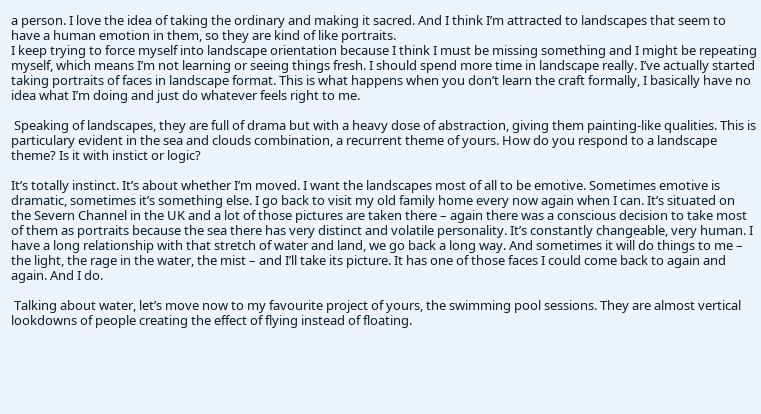a person. I love the idea of taking the ordinary and making it sacred. And I think I’m attracted to landscapes that seem to have a human emotion in them, so they are kind of like portraits.
I keep trying to force myself into landscape orientation because I think I must be missing something and I might be repeating myself, which means I’m not learning or seeing things fresh. I should spend more time in landscape really. I’ve actually started taking portraits of faces in landscape format. This is what happens when you don’t learn the craft formally, I basically have no idea what I’m doing and just do whatever feels right to me.

 Speaking of landscapes, they are full of drama but with a heavy dose of abstraction, giving them painting-like qualities. This is particulary evident in the sea and clouds combination, a recurrent theme of yours. How do you respond to a landscape theme? Is it with instict or logic?

It’s totally instinct. It’s about whether I’m moved. I want the landscapes most of all to be emotive. Sometimes emotive is dramatic, sometimes it’s something else. I go back to visit my old family home every now again when I can. It’s situated on the Severn Channel in the UK and a lot of those pictures are taken there – again there was a conscious decision to take most of them as portraits because the sea there has very distinct and volatile personality. It’s constantly changeable, very human. I have a long relationship with that stretch of water and land, we go back a long way. And sometimes it will do things to me – the light, the rage in the water, the mist – and I’ll take its picture. It has one of those faces I could come back to again and again. And I do.

 Talking about water, let’s move now to my favourite project of yours, the swimming pool sessions. They are almost vertical lookdowns of people creating the effect of flying instead of floating.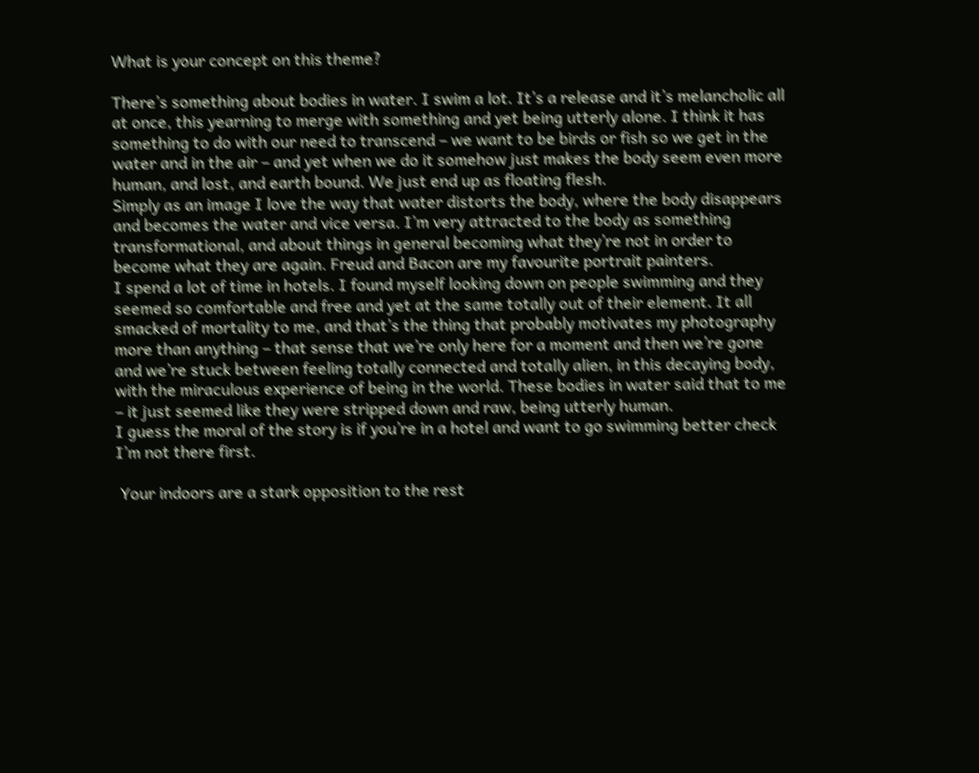What is your concept on this theme?

There’s something about bodies in water. I swim a lot. It’s a release and it’s melancholic all at once, this yearning to merge with something and yet being utterly alone. I think it has something to do with our need to transcend – we want to be birds or fish so we get in the water and in the air – and yet when we do it somehow just makes the body seem even more human, and lost, and earth bound. We just end up as floating flesh.
Simply as an image I love the way that water distorts the body, where the body disappears and becomes the water and vice versa. I’m very attracted to the body as something transformational, and about things in general becoming what they’re not in order to become what they are again. Freud and Bacon are my favourite portrait painters.
I spend a lot of time in hotels. I found myself looking down on people swimming and they seemed so comfortable and free and yet at the same totally out of their element. It all smacked of mortality to me, and that’s the thing that probably motivates my photography more than anything – that sense that we’re only here for a moment and then we’re gone and we’re stuck between feeling totally connected and totally alien, in this decaying body, with the miraculous experience of being in the world. These bodies in water said that to me – it just seemed like they were stripped down and raw, being utterly human.
I guess the moral of the story is if you’re in a hotel and want to go swimming better check I’m not there first.

 Your indoors are a stark opposition to the rest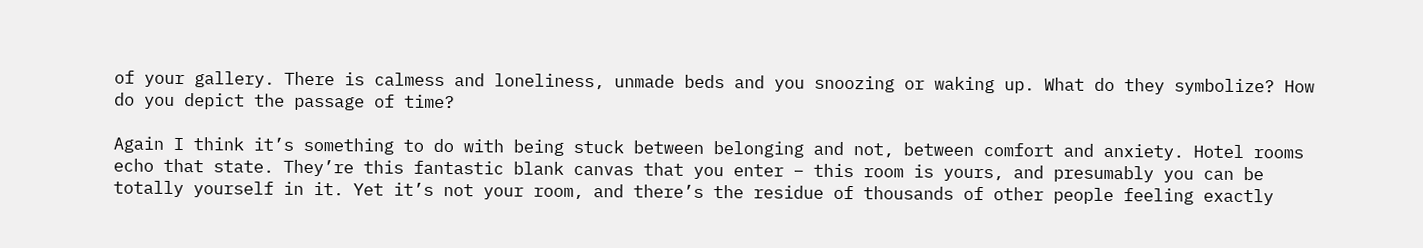of your gallery. There is calmess and loneliness, unmade beds and you snoozing or waking up. What do they symbolize? How do you depict the passage of time?

Again I think it’s something to do with being stuck between belonging and not, between comfort and anxiety. Hotel rooms echo that state. They’re this fantastic blank canvas that you enter – this room is yours, and presumably you can be totally yourself in it. Yet it’s not your room, and there’s the residue of thousands of other people feeling exactly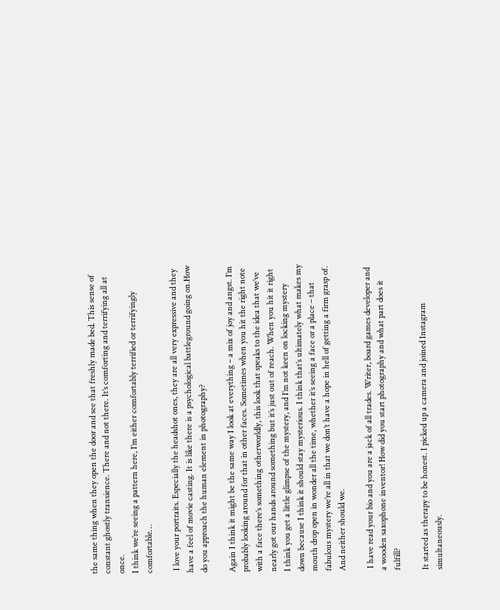the same thing when they open the door and see that freshly made bed. This sense of constant ghostly transience. There and not there. It’s comforting and terrifying all at once.
I think we’re seeing a pattern here, I’m either comfortably terrified or terrifyingly comfortable…

 I love your portraits. Especially the headshot ones, they are all very expressive and they have a feel of movie casting. It is like there is a psychological battleground going on.How do you approach the human element in photography?

Again I think it might be the same way I look at everything – a mix of joy and angst. I’m probably looking around for that in other faces. Sometimes when you hit the right note with a face there’s something otherworldly, this look that speaks to the idea that we’ve nearly got our hands around something but it’s just out of reach. When you hit it right I think you get a little glimpse of the mystery, and I’m not keen on locking mystery down because I think it should stay mysterious. I think that’s ultimately what makes my mouth drop open in wonder all the time, whether it’s seeing a face or a place – that fabulous mystery we’re all in that we don’t have a hope in hell of getting a firm grasp of. And neither should we.

 I have read your bio and you are a jack of all trades. Writer, board games developer and a wooden saxophone inventor! How did you start photography and what part does it fulfill?

It started as therapy to be honest. I picked up a camera and joined Instagram simultaneously.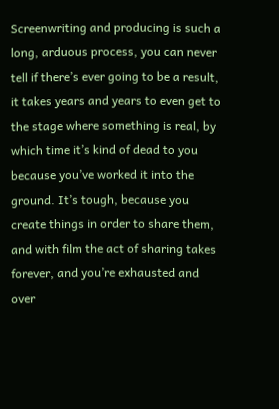Screenwriting and producing is such a long, arduous process, you can never tell if there’s ever going to be a result, it takes years and years to even get to the stage where something is real, by which time it’s kind of dead to you because you’ve worked it into the ground. It’s tough, because you create things in order to share them, and with film the act of sharing takes forever, and you’re exhausted and over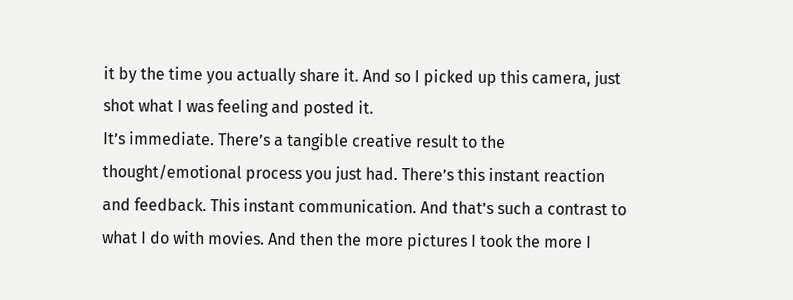it by the time you actually share it. And so I picked up this camera, just shot what I was feeling and posted it.
It’s immediate. There’s a tangible creative result to the thought/emotional process you just had. There’s this instant reaction and feedback. This instant communication. And that’s such a contrast to what I do with movies. And then the more pictures I took the more I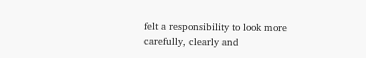felt a responsibility to look more carefully, clearly and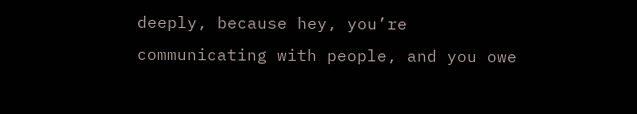deeply, because hey, you’re communicating with people, and you owe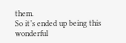them.
So it’s ended up being this wonderful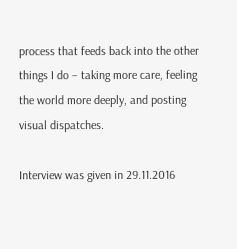process that feeds back into the other things I do – taking more care, feeling the world more deeply, and posting visual dispatches.

Interview was given in 29.11.2016